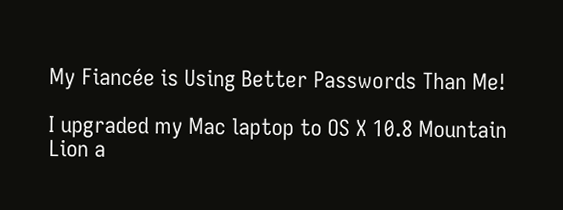My Fiancée is Using Better Passwords Than Me!

I upgraded my Mac laptop to OS X 10.8 Mountain Lion a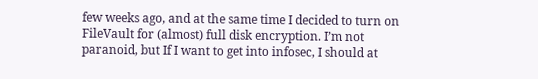few weeks ago, and at the same time I decided to turn on FileVault for (almost) full disk encryption. I’m not paranoid, but If I want to get into infosec, I should at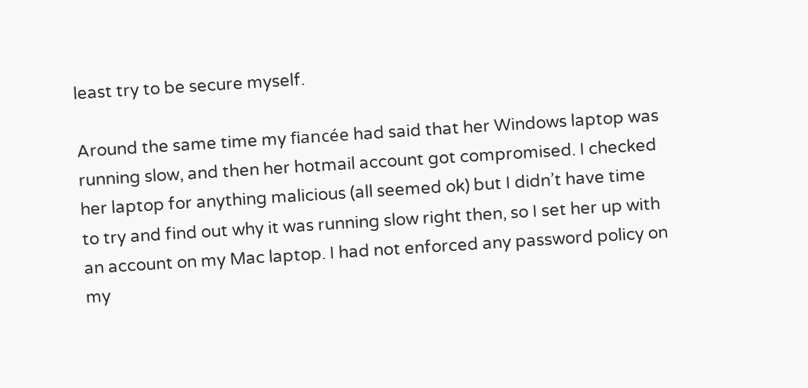least try to be secure myself.

Around the same time my fiancée had said that her Windows laptop was running slow, and then her hotmail account got compromised. I checked her laptop for anything malicious (all seemed ok) but I didn’t have time to try and find out why it was running slow right then, so I set her up with an account on my Mac laptop. I had not enforced any password policy on my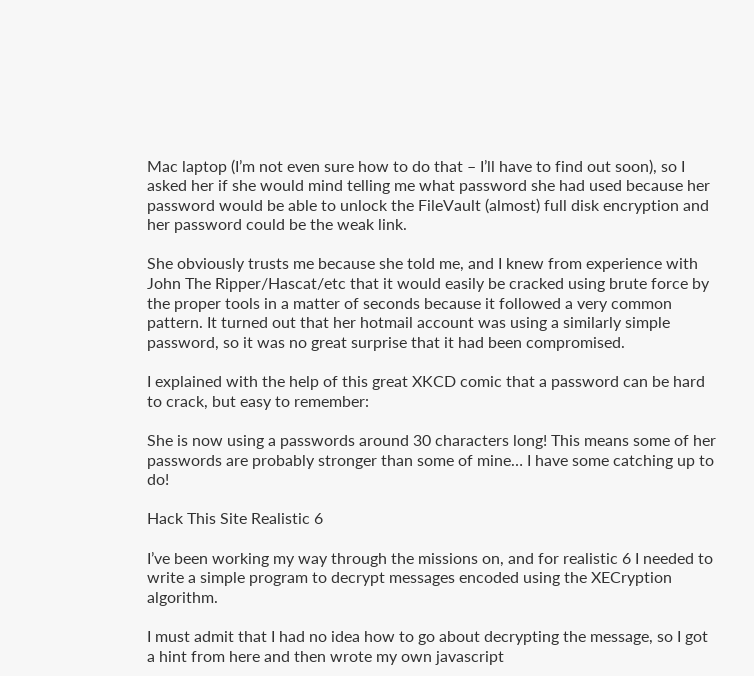Mac laptop (I’m not even sure how to do that – I’ll have to find out soon), so I asked her if she would mind telling me what password she had used because her password would be able to unlock the FileVault (almost) full disk encryption and her password could be the weak link.

She obviously trusts me because she told me, and I knew from experience with John The Ripper/Hascat/etc that it would easily be cracked using brute force by the proper tools in a matter of seconds because it followed a very common pattern. It turned out that her hotmail account was using a similarly simple password, so it was no great surprise that it had been compromised.

I explained with the help of this great XKCD comic that a password can be hard to crack, but easy to remember:

She is now using a passwords around 30 characters long! This means some of her passwords are probably stronger than some of mine… I have some catching up to do!

Hack This Site Realistic 6

I’ve been working my way through the missions on, and for realistic 6 I needed to write a simple program to decrypt messages encoded using the XECryption algorithm.

I must admit that I had no idea how to go about decrypting the message, so I got a hint from here and then wrote my own javascript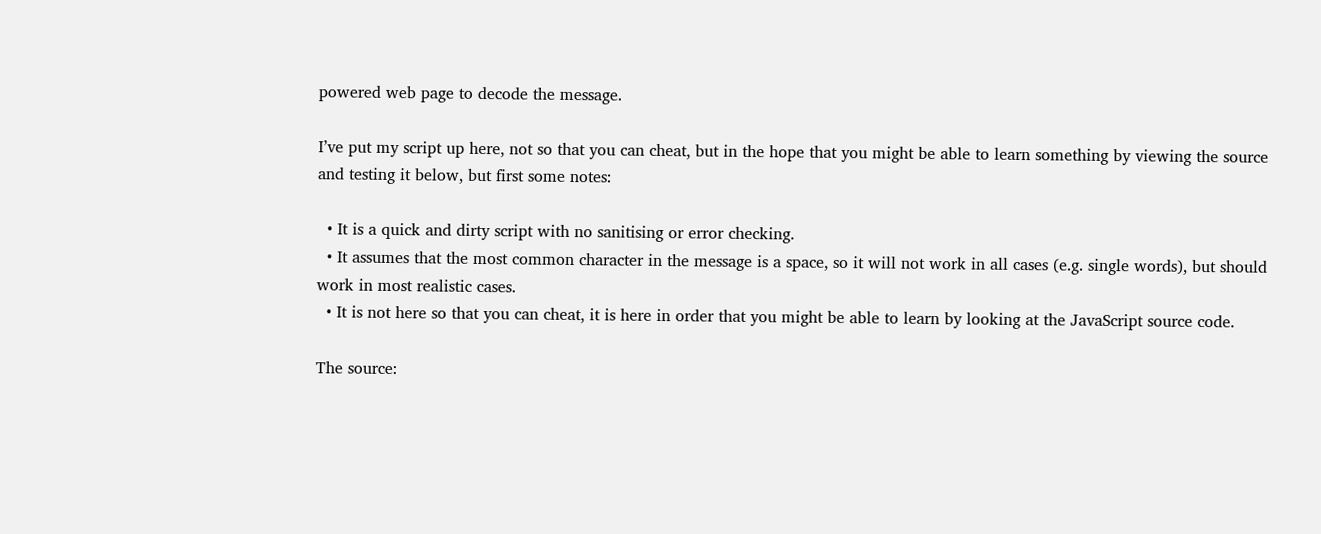powered web page to decode the message.

I’ve put my script up here, not so that you can cheat, but in the hope that you might be able to learn something by viewing the source and testing it below, but first some notes:

  • It is a quick and dirty script with no sanitising or error checking.
  • It assumes that the most common character in the message is a space, so it will not work in all cases (e.g. single words), but should work in most realistic cases.
  • It is not here so that you can cheat, it is here in order that you might be able to learn by looking at the JavaScript source code.

The source: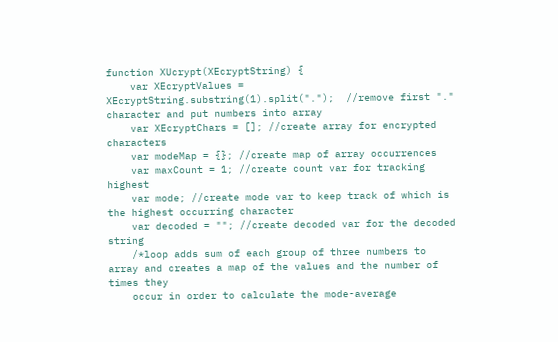function XUcrypt(XEcryptString) {
    var XEcryptValues = XEcryptString.substring(1).split(".");  //remove first "." character and put numbers into array
    var XEcryptChars = []; //create array for encrypted characters
    var modeMap = {}; //create map of array occurrences
    var maxCount = 1; //create count var for tracking highest
    var mode; //create mode var to keep track of which is the highest occurring character
    var decoded = ""; //create decoded var for the decoded string
    /*loop adds sum of each group of three numbers to array and creates a map of the values and the number of times they
    occur in order to calculate the mode-average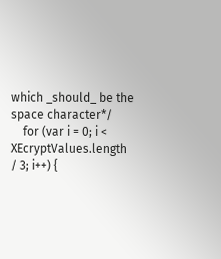which _should_ be the space character*/
    for (var i = 0; i < XEcryptValues.length / 3; i++) {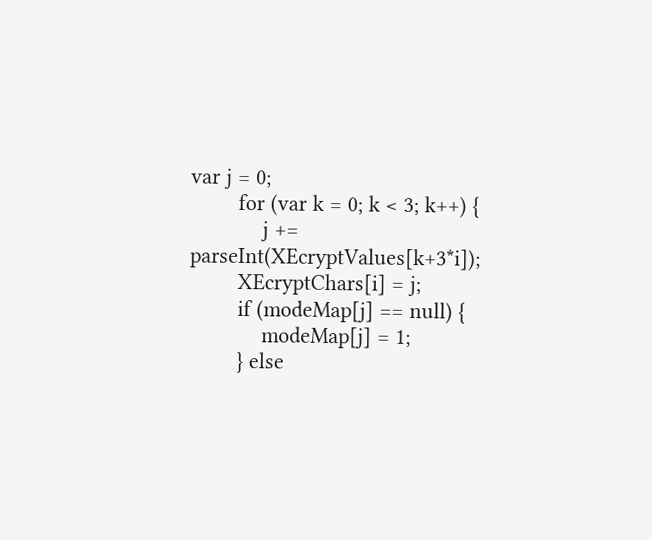var j = 0;
        for (var k = 0; k < 3; k++) {
            j += parseInt(XEcryptValues[k+3*i]);
        XEcryptChars[i] = j;
        if (modeMap[j] == null) {
            modeMap[j] = 1;
        } else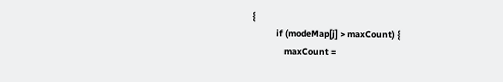{
            if (modeMap[j] > maxCount) {
                maxCount =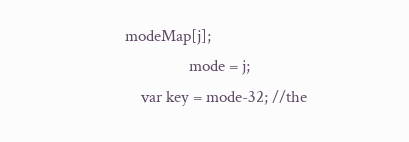modeMap[j];
                mode = j;
    var key = mode-32; //the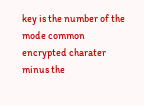key is the number of the mode common encrypted charater minus the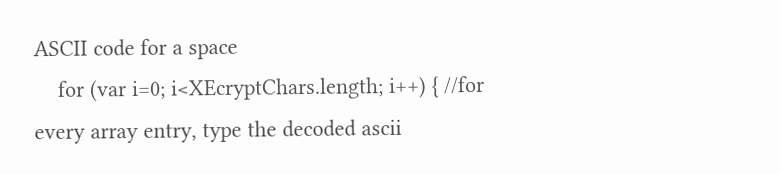ASCII code for a space
    for (var i=0; i<XEcryptChars.length; i++) { //for every array entry, type the decoded ascii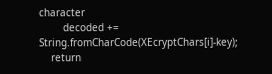character
        decoded += String.fromCharCode(XEcryptChars[i]-key);
    return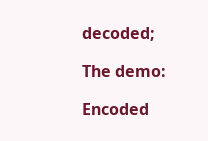decoded;

The demo:

Encoded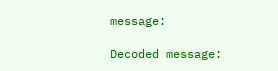message:

Decoded message: